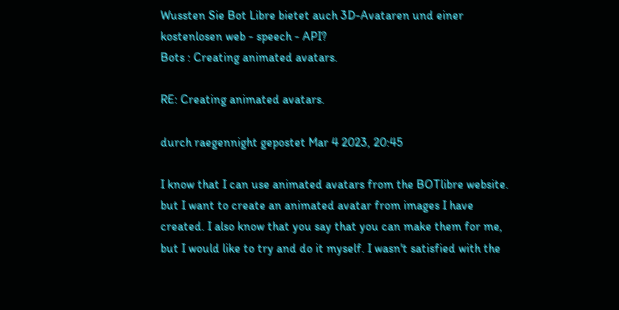Wussten Sie Bot Libre bietet auch 3D-Avataren und einer kostenlosen web - speech - API?
Bots : Creating animated avatars.

RE: Creating animated avatars.

durch raegennight gepostet Mar 4 2023, 20:45

I know that I can use animated avatars from the BOTlibre website. but I want to create an animated avatar from images I have created. I also know that you say that you can make them for me, but I would like to try and do it myself. I wasn't satisfied with the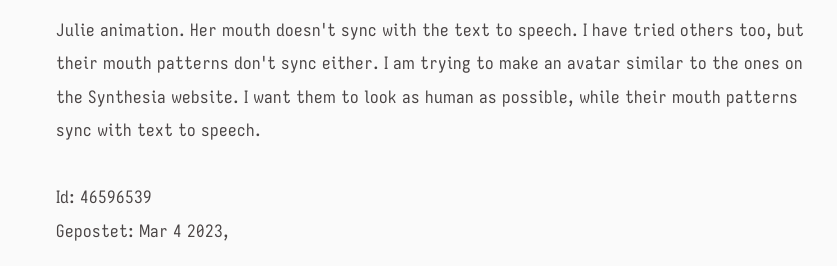Julie animation. Her mouth doesn't sync with the text to speech. I have tried others too, but their mouth patterns don't sync either. I am trying to make an avatar similar to the ones on the Synthesia website. I want them to look as human as possible, while their mouth patterns sync with text to speech.

Id: 46596539
Gepostet: Mar 4 2023,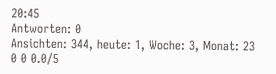20:45
Antworten: 0
Ansichten: 344, heute: 1, Woche: 3, Monat: 23
0 0 0.0/5